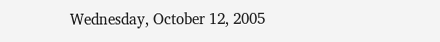Wednesday, October 12, 2005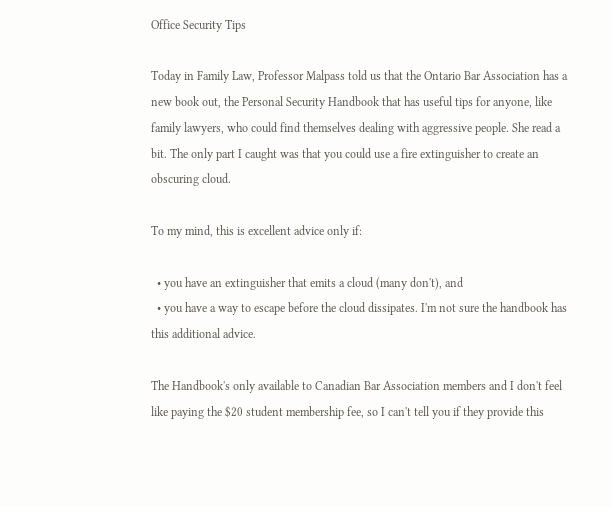Office Security Tips

Today in Family Law, Professor Malpass told us that the Ontario Bar Association has a new book out, the Personal Security Handbook that has useful tips for anyone, like family lawyers, who could find themselves dealing with aggressive people. She read a bit. The only part I caught was that you could use a fire extinguisher to create an obscuring cloud.

To my mind, this is excellent advice only if:

  • you have an extinguisher that emits a cloud (many don't), and
  • you have a way to escape before the cloud dissipates. I'm not sure the handbook has this additional advice.

The Handbook's only available to Canadian Bar Association members and I don't feel like paying the $20 student membership fee, so I can't tell you if they provide this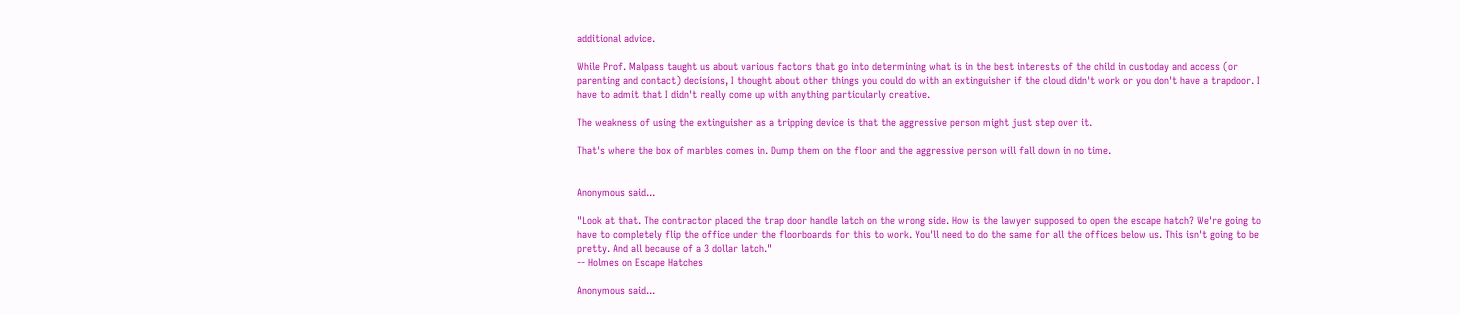additional advice.

While Prof. Malpass taught us about various factors that go into determining what is in the best interests of the child in custoday and access (or parenting and contact) decisions, I thought about other things you could do with an extinguisher if the cloud didn't work or you don't have a trapdoor. I have to admit that I didn't really come up with anything particularly creative.

The weakness of using the extinguisher as a tripping device is that the aggressive person might just step over it.

That's where the box of marbles comes in. Dump them on the floor and the aggressive person will fall down in no time.


Anonymous said...

"Look at that. The contractor placed the trap door handle latch on the wrong side. How is the lawyer supposed to open the escape hatch? We're going to have to completely flip the office under the floorboards for this to work. You'll need to do the same for all the offices below us. This isn't going to be pretty. And all because of a 3 dollar latch."
-- Holmes on Escape Hatches

Anonymous said...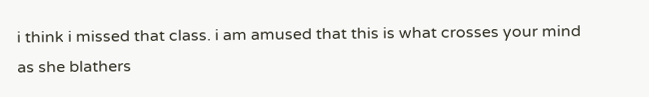i think i missed that class. i am amused that this is what crosses your mind as she blathers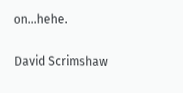on...hehe.

David Scrimshaw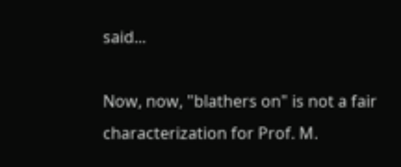said...

Now, now, "blathers on" is not a fair characterization for Prof. M.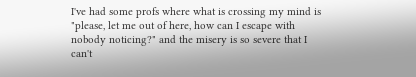I've had some profs where what is crossing my mind is "please, let me out of here, how can I escape with nobody noticing?" and the misery is so severe that I can't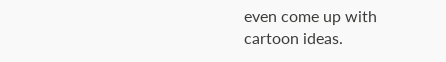even come up with cartoon ideas.